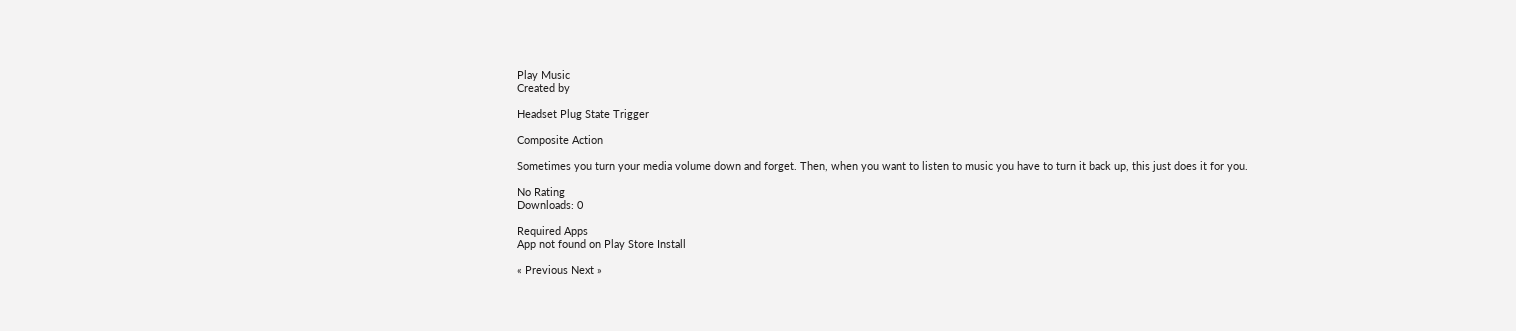Play Music
Created by

Headset Plug State Trigger

Composite Action

Sometimes you turn your media volume down and forget. Then, when you want to listen to music you have to turn it back up, this just does it for you.

No Rating
Downloads: 0

Required Apps
App not found on Play Store Install

« Previous Next »